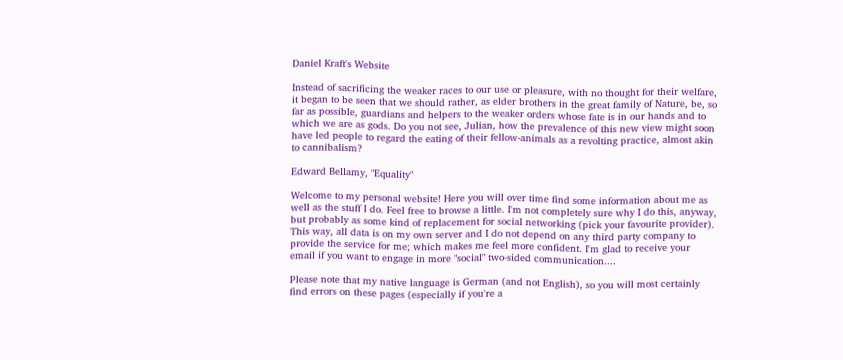Daniel Kraft's Website

Instead of sacrificing the weaker races to our use or pleasure, with no thought for their welfare, it began to be seen that we should rather, as elder brothers in the great family of Nature, be, so far as possible, guardians and helpers to the weaker orders whose fate is in our hands and to which we are as gods. Do you not see, Julian, how the prevalence of this new view might soon have led people to regard the eating of their fellow-animals as a revolting practice, almost akin to cannibalism?

Edward Bellamy, "Equality"

Welcome to my personal website! Here you will over time find some information about me as well as the stuff I do. Feel free to browse a little. I'm not completely sure why I do this, anyway, but probably as some kind of replacement for social networking (pick your favourite provider). This way, all data is on my own server and I do not depend on any third party company to provide the service for me; which makes me feel more confident. I'm glad to receive your email if you want to engage in more "social" two-sided communication....

Please note that my native language is German (and not English), so you will most certainly find errors on these pages (especially if you're a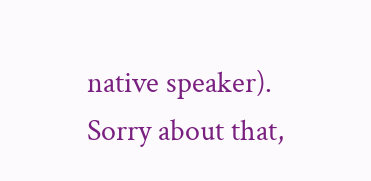native speaker). Sorry about that,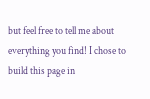but feel free to tell me about everything you find! I chose to build this page in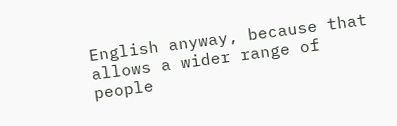English anyway, because that allows a wider range of people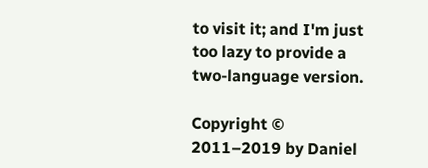to visit it; and I'm just too lazy to provide a two-language version.

Copyright © 2011–2019 by Daniel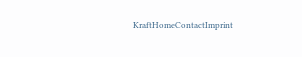KraftHomeContactImprint